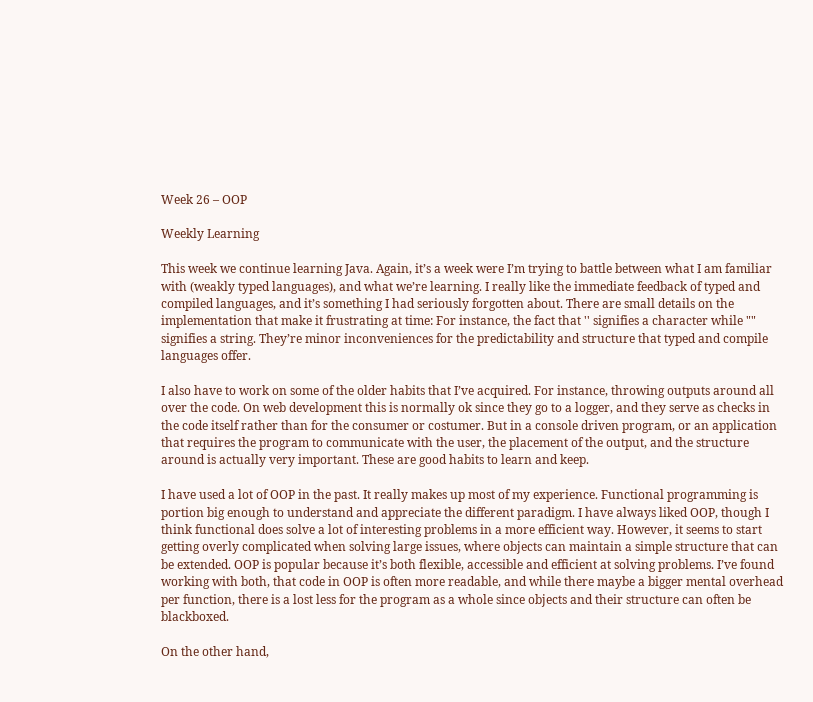Week 26 – OOP

Weekly Learning

This week we continue learning Java. Again, it’s a week were I’m trying to battle between what I am familiar with (weakly typed languages), and what we’re learning. I really like the immediate feedback of typed and compiled languages, and it’s something I had seriously forgotten about. There are small details on the implementation that make it frustrating at time: For instance, the fact that '' signifies a character while "" signifies a string. They’re minor inconveniences for the predictability and structure that typed and compile languages offer.

I also have to work on some of the older habits that I’ve acquired. For instance, throwing outputs around all over the code. On web development this is normally ok since they go to a logger, and they serve as checks in the code itself rather than for the consumer or costumer. But in a console driven program, or an application that requires the program to communicate with the user, the placement of the output, and the structure around is actually very important. These are good habits to learn and keep.

I have used a lot of OOP in the past. It really makes up most of my experience. Functional programming is portion big enough to understand and appreciate the different paradigm. I have always liked OOP, though I think functional does solve a lot of interesting problems in a more efficient way. However, it seems to start getting overly complicated when solving large issues, where objects can maintain a simple structure that can be extended. OOP is popular because it’s both flexible, accessible and efficient at solving problems. I’ve found working with both, that code in OOP is often more readable, and while there maybe a bigger mental overhead per function, there is a lost less for the program as a whole since objects and their structure can often be blackboxed.

On the other hand,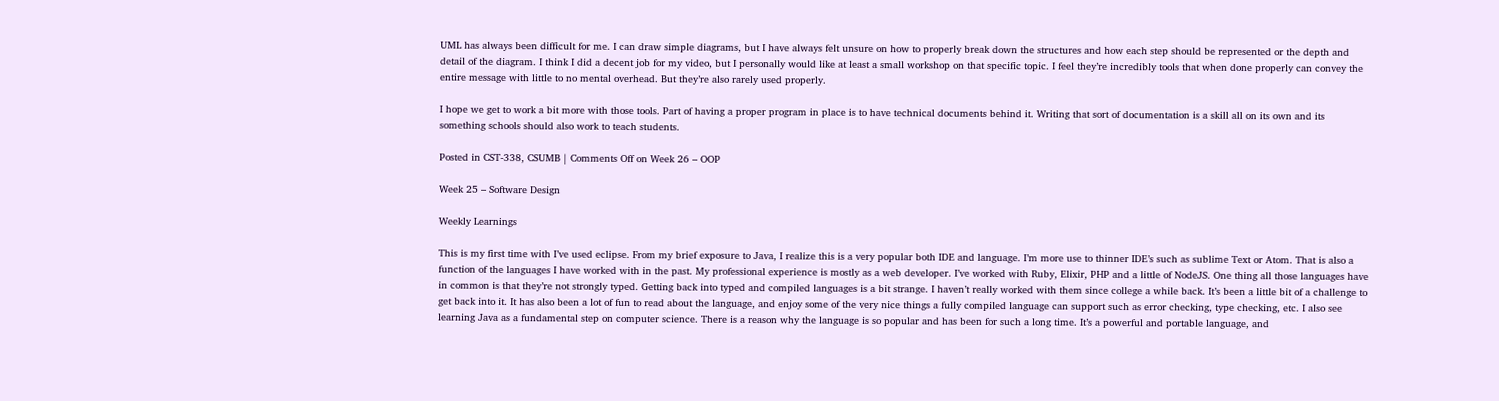UML has always been difficult for me. I can draw simple diagrams, but I have always felt unsure on how to properly break down the structures and how each step should be represented or the depth and detail of the diagram. I think I did a decent job for my video, but I personally would like at least a small workshop on that specific topic. I feel they’re incredibly tools that when done properly can convey the entire message with little to no mental overhead. But they’re also rarely used properly.

I hope we get to work a bit more with those tools. Part of having a proper program in place is to have technical documents behind it. Writing that sort of documentation is a skill all on its own and its something schools should also work to teach students.

Posted in CST-338, CSUMB | Comments Off on Week 26 – OOP

Week 25 – Software Design

Weekly Learnings

This is my first time with I’ve used eclipse. From my brief exposure to Java, I realize this is a very popular both IDE and language. I’m more use to thinner IDE’s such as sublime Text or Atom. That is also a function of the languages I have worked with in the past. My professional experience is mostly as a web developer. I’ve worked with Ruby, Elixir, PHP and a little of NodeJS. One thing all those languages have in common is that they’re not strongly typed. Getting back into typed and compiled languages is a bit strange. I haven’t really worked with them since college a while back. It’s been a little bit of a challenge to get back into it. It has also been a lot of fun to read about the language, and enjoy some of the very nice things a fully compiled language can support such as error checking, type checking, etc. I also see learning Java as a fundamental step on computer science. There is a reason why the language is so popular and has been for such a long time. It’s a powerful and portable language, and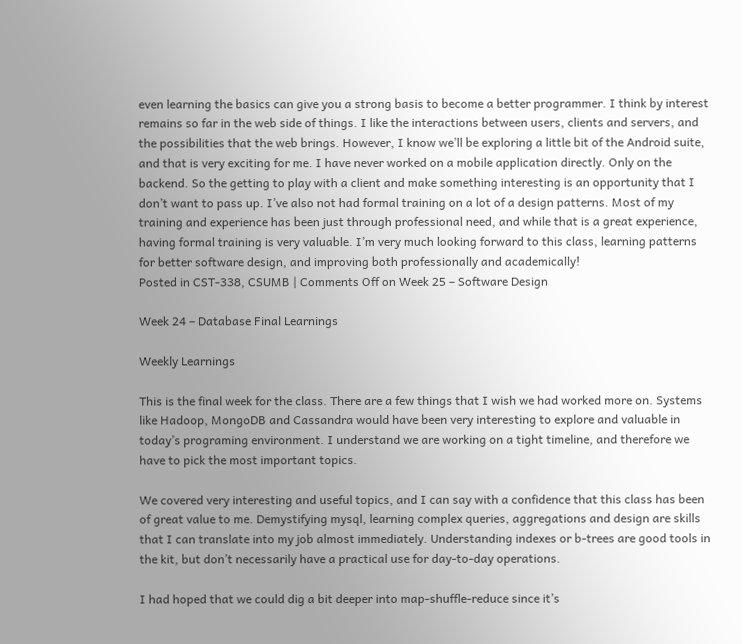even learning the basics can give you a strong basis to become a better programmer. I think by interest remains so far in the web side of things. I like the interactions between users, clients and servers, and the possibilities that the web brings. However, I know we’ll be exploring a little bit of the Android suite, and that is very exciting for me. I have never worked on a mobile application directly. Only on the backend. So the getting to play with a client and make something interesting is an opportunity that I don’t want to pass up. I’ve also not had formal training on a lot of a design patterns. Most of my training and experience has been just through professional need, and while that is a great experience, having formal training is very valuable. I’m very much looking forward to this class, learning patterns for better software design, and improving both professionally and academically!
Posted in CST-338, CSUMB | Comments Off on Week 25 – Software Design

Week 24 – Database Final Learnings

Weekly Learnings

This is the final week for the class. There are a few things that I wish we had worked more on. Systems like Hadoop, MongoDB and Cassandra would have been very interesting to explore and valuable in today’s programing environment. I understand we are working on a tight timeline, and therefore we have to pick the most important topics.

We covered very interesting and useful topics, and I can say with a confidence that this class has been of great value to me. Demystifying mysql, learning complex queries, aggregations and design are skills that I can translate into my job almost immediately. Understanding indexes or b-trees are good tools in the kit, but don’t necessarily have a practical use for day-to-day operations.

I had hoped that we could dig a bit deeper into map-shuffle-reduce since it’s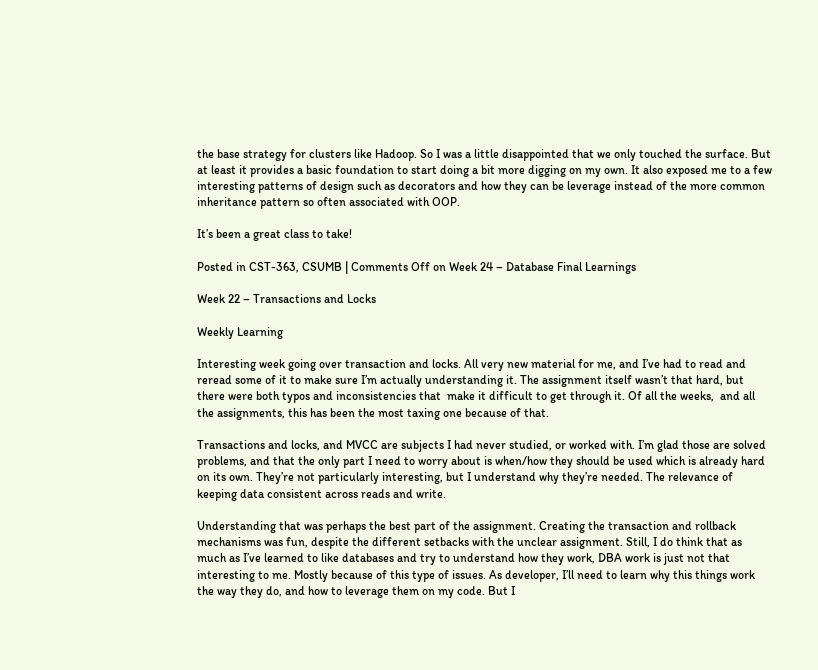the base strategy for clusters like Hadoop. So I was a little disappointed that we only touched the surface. But at least it provides a basic foundation to start doing a bit more digging on my own. It also exposed me to a few interesting patterns of design such as decorators and how they can be leverage instead of the more common inheritance pattern so often associated with OOP.

It’s been a great class to take!

Posted in CST-363, CSUMB | Comments Off on Week 24 – Database Final Learnings

Week 22 – Transactions and Locks

Weekly Learning

Interesting week going over transaction and locks. All very new material for me, and I’ve had to read and reread some of it to make sure I’m actually understanding it. The assignment itself wasn’t that hard, but there were both typos and inconsistencies that  make it difficult to get through it. Of all the weeks,  and all the assignments, this has been the most taxing one because of that.

Transactions and locks, and MVCC are subjects I had never studied, or worked with. I’m glad those are solved problems, and that the only part I need to worry about is when/how they should be used which is already hard on its own. They’re not particularly interesting, but I understand why they’re needed. The relevance of keeping data consistent across reads and write.

Understanding that was perhaps the best part of the assignment. Creating the transaction and rollback mechanisms was fun, despite the different setbacks with the unclear assignment. Still, I do think that as much as I’ve learned to like databases and try to understand how they work, DBA work is just not that interesting to me. Mostly because of this type of issues. As developer, I’ll need to learn why this things work the way they do, and how to leverage them on my code. But I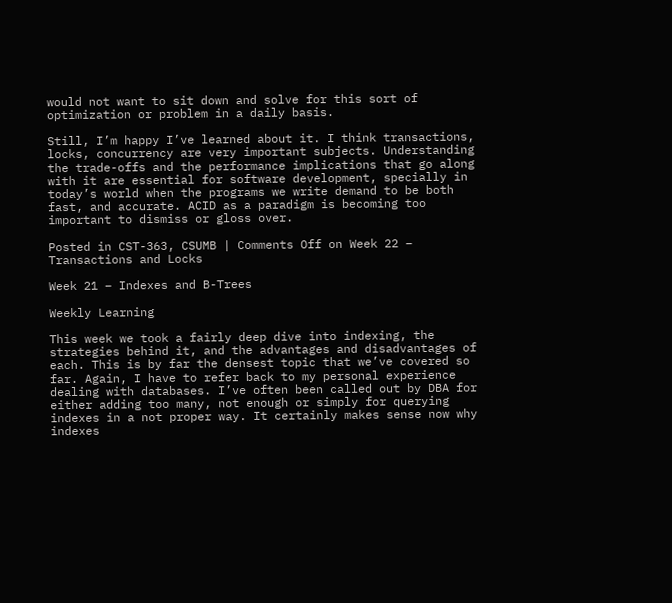would not want to sit down and solve for this sort of optimization or problem in a daily basis.

Still, I’m happy I’ve learned about it. I think transactions, locks, concurrency are very important subjects. Understanding the trade-offs and the performance implications that go along with it are essential for software development, specially in today’s world when the programs we write demand to be both fast, and accurate. ACID as a paradigm is becoming too important to dismiss or gloss over.

Posted in CST-363, CSUMB | Comments Off on Week 22 – Transactions and Locks

Week 21 – Indexes and B-Trees

Weekly Learning

This week we took a fairly deep dive into indexing, the strategies behind it, and the advantages and disadvantages of each. This is by far the densest topic that we’ve covered so far. Again, I have to refer back to my personal experience dealing with databases. I’ve often been called out by DBA for either adding too many, not enough or simply for querying indexes in a not proper way. It certainly makes sense now why indexes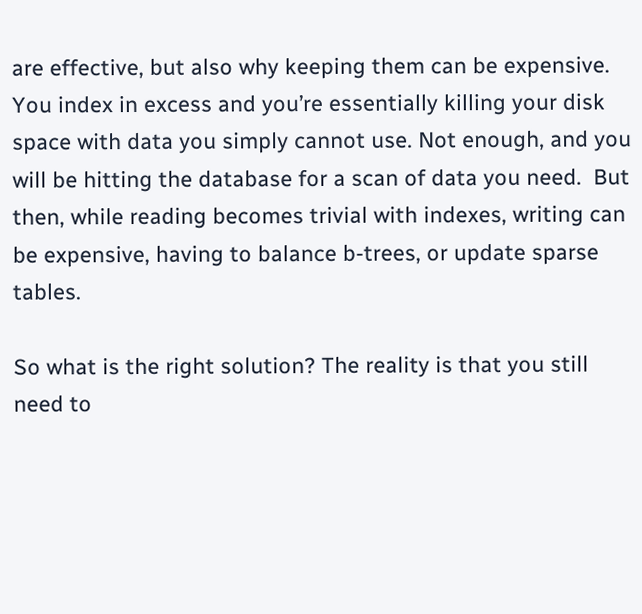are effective, but also why keeping them can be expensive. You index in excess and you’re essentially killing your disk space with data you simply cannot use. Not enough, and you  will be hitting the database for a scan of data you need.  But then, while reading becomes trivial with indexes, writing can be expensive, having to balance b-trees, or update sparse tables.

So what is the right solution? The reality is that you still need to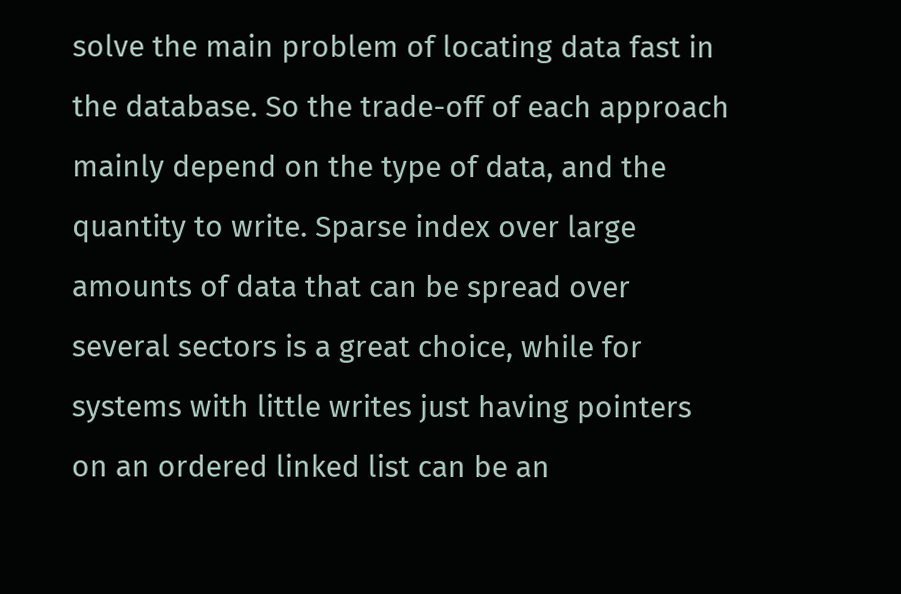solve the main problem of locating data fast in the database. So the trade-off of each approach mainly depend on the type of data, and the quantity to write. Sparse index over large amounts of data that can be spread over several sectors is a great choice, while for systems with little writes just having pointers on an ordered linked list can be an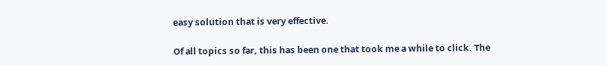easy solution that is very effective.

Of all topics so far, this has been one that took me a while to click. The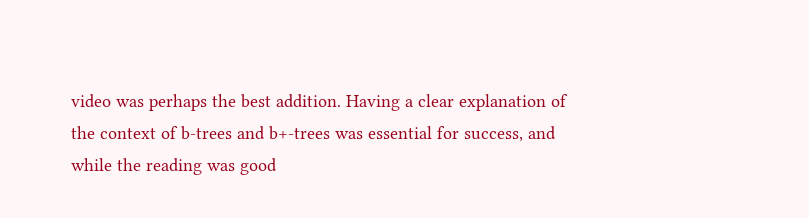video was perhaps the best addition. Having a clear explanation of the context of b-trees and b+-trees was essential for success, and while the reading was good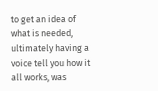to get an idea of what is needed, ultimately having a voice tell you how it all works, was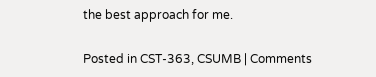the best approach for me.

Posted in CST-363, CSUMB | Comments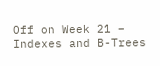Off on Week 21 – Indexes and B-Trees